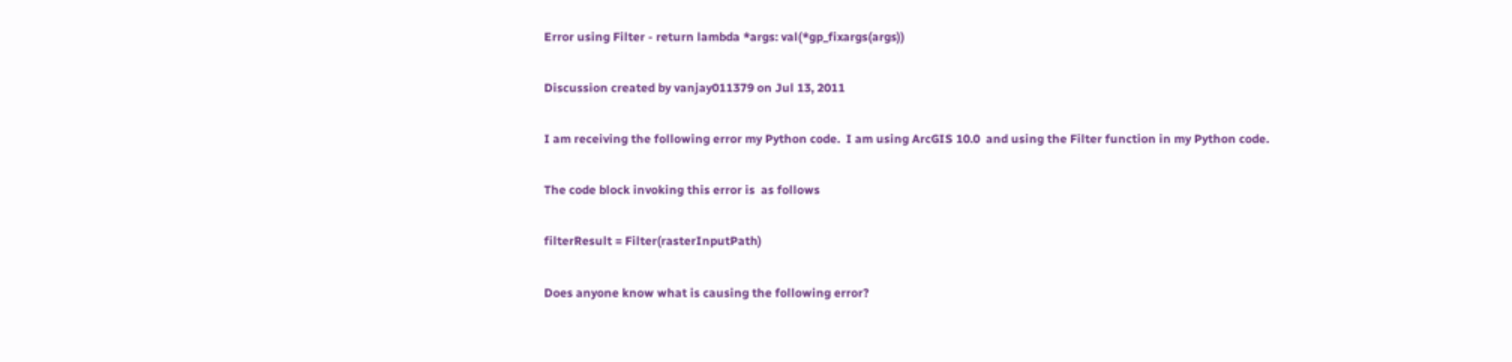Error using Filter - return lambda *args: val(*gp_fixargs(args))

Discussion created by vanjay011379 on Jul 13, 2011

I am receiving the following error my Python code.  I am using ArcGIS 10.0  and using the Filter function in my Python code.

The code block invoking this error is  as follows

filterResult = Filter(rasterInputPath)

Does anyone know what is causing the following error?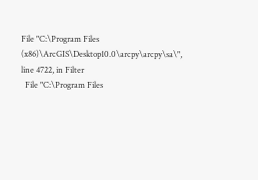File "C:\Program Files (x86)\ArcGIS\Desktop10.0\arcpy\arcpy\sa\",
line 4722, in Filter
  File "C:\Program Files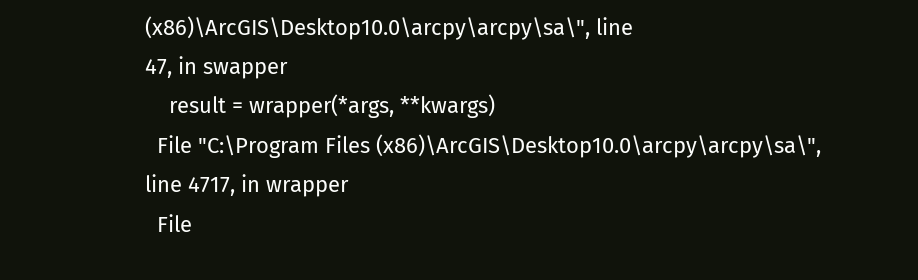(x86)\ArcGIS\Desktop10.0\arcpy\arcpy\sa\", line
47, in swapper
    result = wrapper(*args, **kwargs)
  File "C:\Program Files (x86)\ArcGIS\Desktop10.0\arcpy\arcpy\sa\",
line 4717, in wrapper
  File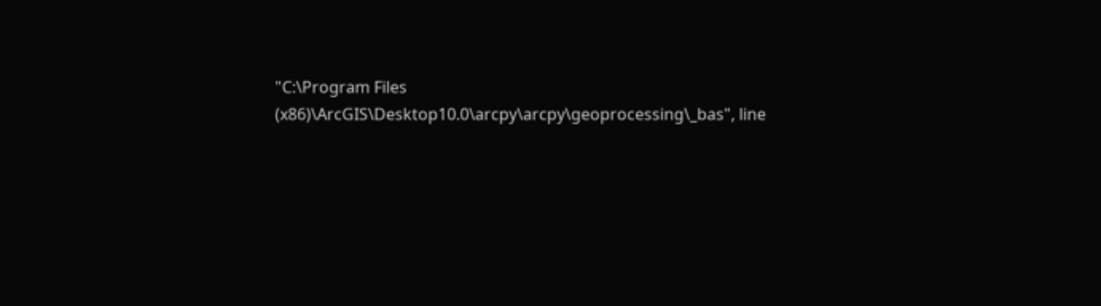"C:\Program Files (x86)\ArcGIS\Desktop10.0\arcpy\arcpy\geoprocessing\_bas", line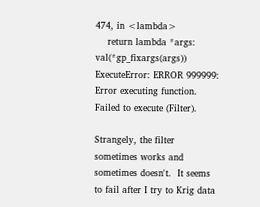474, in <lambda>
    return lambda *args: val(*gp_fixargs(args))
ExecuteError: ERROR 999999: Error executing function.
Failed to execute (Filter).

Strangely, the filter sometimes works and sometimes doesn't.  It seems to fail after I try to Krig data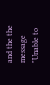and the the message "Unable to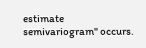estimate semivariogram" occurs.